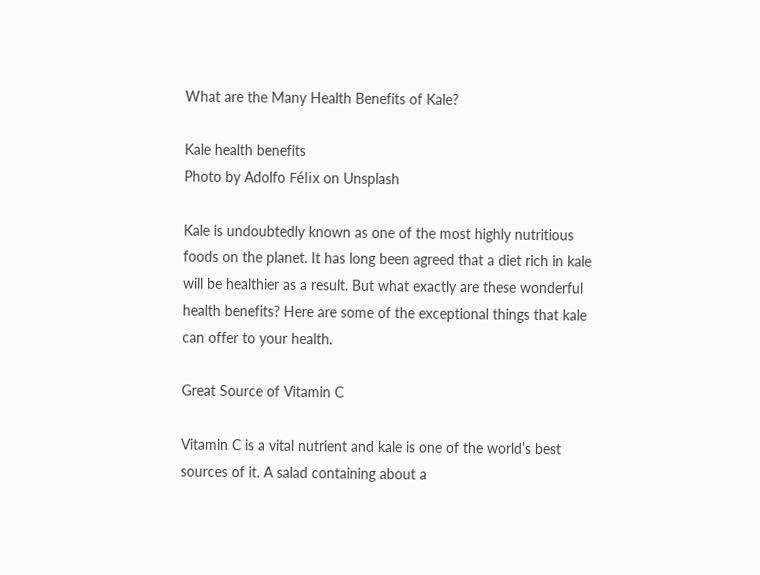What are the Many Health Benefits of Kale?

Kale health benefits
Photo by Adolfo Félix on Unsplash

Kale is undoubtedly known as one of the most highly nutritious foods on the planet. It has long been agreed that a diet rich in kale will be healthier as a result. But what exactly are these wonderful health benefits? Here are some of the exceptional things that kale can offer to your health.

Great Source of Vitamin C

Vitamin C is a vital nutrient and kale is one of the world’s best sources of it. A salad containing about a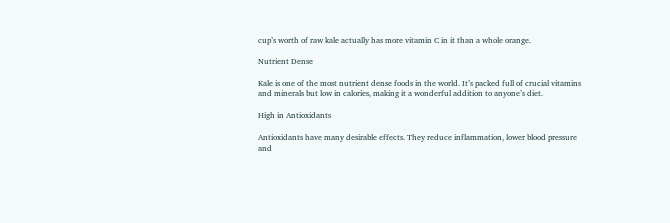cup’s worth of raw kale actually has more vitamin C in it than a whole orange.

Nutrient Dense

Kale is one of the most nutrient dense foods in the world. It’s packed full of crucial vitamins and minerals but low in calories, making it a wonderful addition to anyone’s diet.

High in Antioxidants

Antioxidants have many desirable effects. They reduce inflammation, lower blood pressure and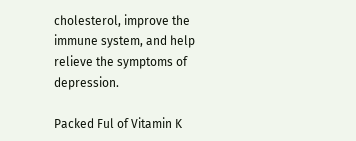cholesterol, improve the immune system, and help relieve the symptoms of depression.

Packed Ful of Vitamin K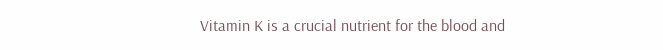Vitamin K is a crucial nutrient for the blood and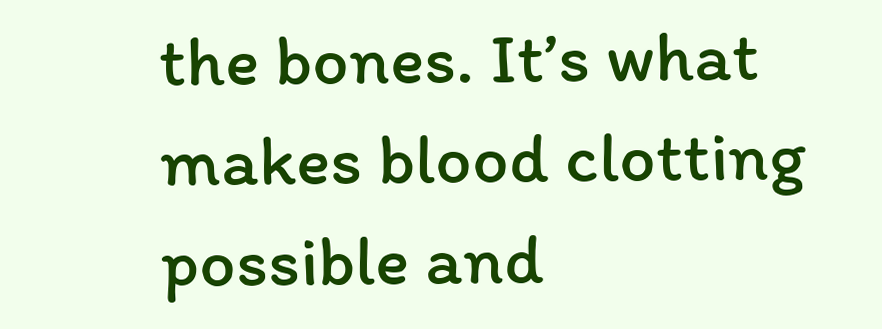the bones. It’s what makes blood clotting possible and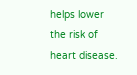helps lower the risk of heart disease.